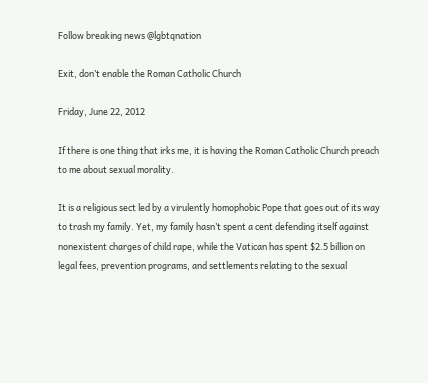Follow breaking news @lgbtqnation

Exit, don’t enable the Roman Catholic Church

Friday, June 22, 2012

If there is one thing that irks me, it is having the Roman Catholic Church preach to me about sexual morality.

It is a religious sect led by a virulently homophobic Pope that goes out of its way to trash my family. Yet, my family hasn’t spent a cent defending itself against nonexistent charges of child rape, while the Vatican has spent $2.5 billion on legal fees, prevention programs, and settlements relating to the sexual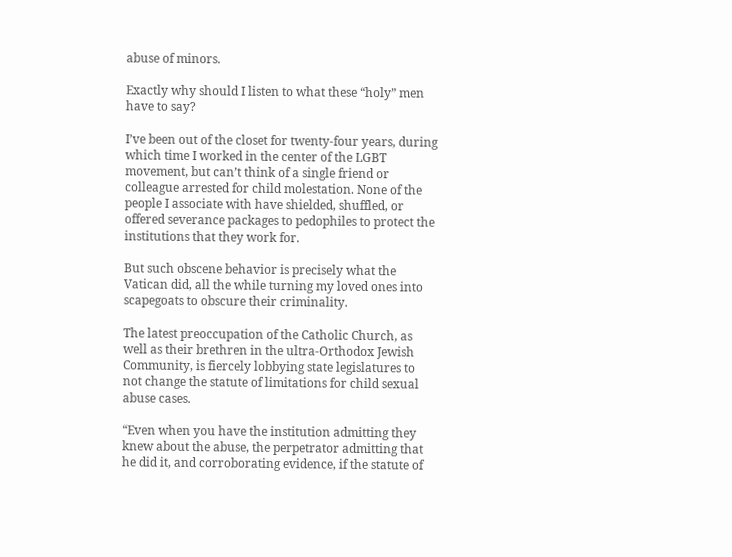abuse of minors.

Exactly why should I listen to what these “holy” men have to say?

I’ve been out of the closet for twenty-four years, during which time I worked in the center of the LGBT movement, but can’t think of a single friend or colleague arrested for child molestation. None of the people I associate with have shielded, shuffled, or offered severance packages to pedophiles to protect the institutions that they work for.

But such obscene behavior is precisely what the Vatican did, all the while turning my loved ones into scapegoats to obscure their criminality.

The latest preoccupation of the Catholic Church, as well as their brethren in the ultra-Orthodox Jewish Community, is fiercely lobbying state legislatures to not change the statute of limitations for child sexual abuse cases.

“Even when you have the institution admitting they knew about the abuse, the perpetrator admitting that he did it, and corroborating evidence, if the statute of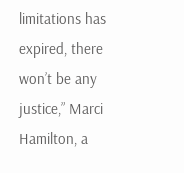limitations has expired, there won’t be any justice,” Marci Hamilton, a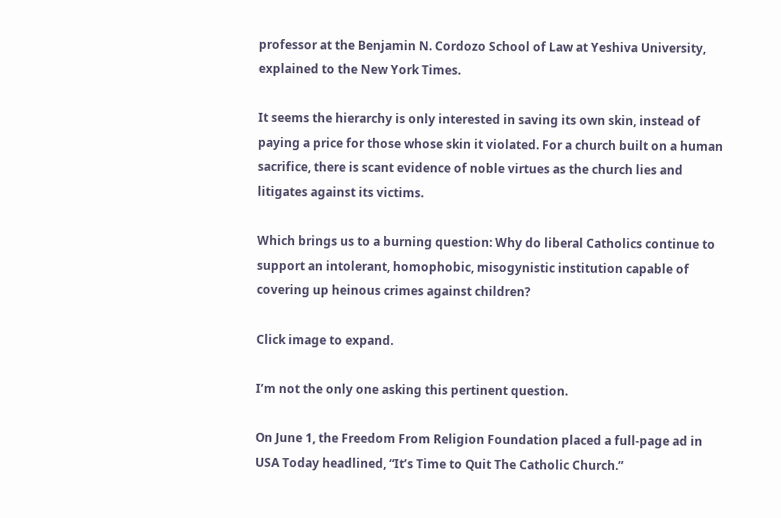professor at the Benjamin N. Cordozo School of Law at Yeshiva University, explained to the New York Times.

It seems the hierarchy is only interested in saving its own skin, instead of paying a price for those whose skin it violated. For a church built on a human sacrifice, there is scant evidence of noble virtues as the church lies and litigates against its victims.

Which brings us to a burning question: Why do liberal Catholics continue to support an intolerant, homophobic, misogynistic institution capable of covering up heinous crimes against children?

Click image to expand.

I’m not the only one asking this pertinent question.

On June 1, the Freedom From Religion Foundation placed a full-page ad in USA Today headlined, “It’s Time to Quit The Catholic Church.”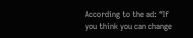According to the ad: “If you think you can change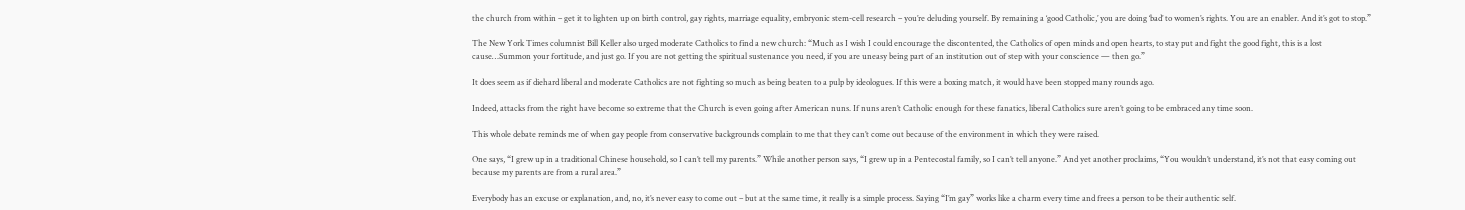the church from within – get it to lighten up on birth control, gay rights, marriage equality, embryonic stem-cell research – you’re deluding yourself. By remaining a ‘good Catholic,’ you are doing ‘bad’ to women’s rights. You are an enabler. And it’s got to stop.”

The New York Times columnist Bill Keller also urged moderate Catholics to find a new church: “Much as I wish I could encourage the discontented, the Catholics of open minds and open hearts, to stay put and fight the good fight, this is a lost cause…Summon your fortitude, and just go. If you are not getting the spiritual sustenance you need, if you are uneasy being part of an institution out of step with your conscience — then go.”

It does seem as if diehard liberal and moderate Catholics are not fighting so much as being beaten to a pulp by ideologues. If this were a boxing match, it would have been stopped many rounds ago.

Indeed, attacks from the right have become so extreme that the Church is even going after American nuns. If nuns aren’t Catholic enough for these fanatics, liberal Catholics sure aren’t going to be embraced any time soon.

This whole debate reminds me of when gay people from conservative backgrounds complain to me that they can’t come out because of the environment in which they were raised.

One says, “I grew up in a traditional Chinese household, so I can’t tell my parents.” While another person says, “I grew up in a Pentecostal family, so I can’t tell anyone.” And yet another proclaims, “You wouldn’t understand, it’s not that easy coming out because my parents are from a rural area.”

Everybody has an excuse or explanation, and, no, it’s never easy to come out – but at the same time, it really is a simple process. Saying “I’m gay” works like a charm every time and frees a person to be their authentic self.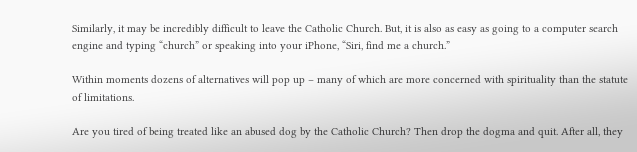Similarly, it may be incredibly difficult to leave the Catholic Church. But, it is also as easy as going to a computer search engine and typing “church” or speaking into your iPhone, “Siri, find me a church.”

Within moments dozens of alternatives will pop up – many of which are more concerned with spirituality than the statute of limitations.

Are you tired of being treated like an abused dog by the Catholic Church? Then drop the dogma and quit. After all, they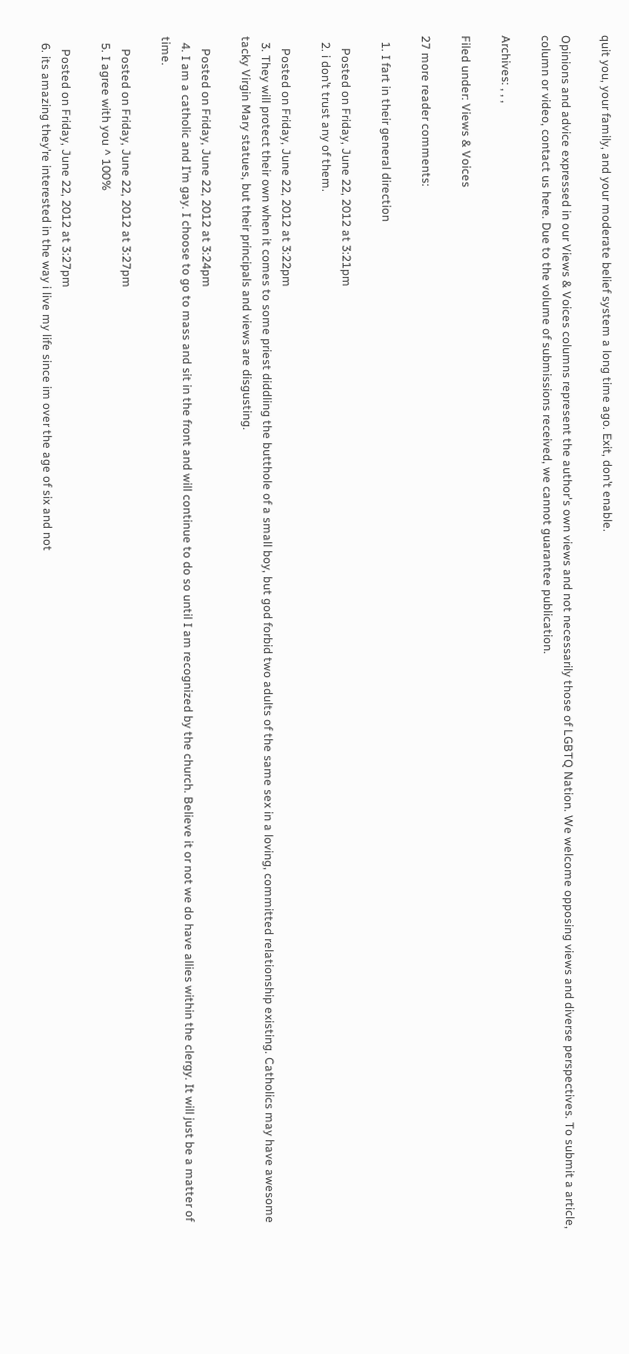quit you, your family, and your moderate belief system a long time ago. Exit, don’t enable.

Opinions and advice expressed in our Views & Voices columns represent the author's own views and not necessarily those of LGBTQ Nation. We welcome opposing views and diverse perspectives. To submit a article, column or video, contact us here. Due to the volume of submissions received, we cannot guarantee publication.

Archives: , , ,

Filed under: Views & Voices

27 more reader comments:

  1. I fart in their general direction

    Posted on Friday, June 22, 2012 at 3:21pm
  2. i don’t trust any of them.

    Posted on Friday, June 22, 2012 at 3:22pm
  3. They will protect their own when it comes to some priest diddling the butthole of a small boy, but god forbid two adults of the same sex in a loving, committed relationship existing. Catholics may have awesome tacky Virgin Mary statues, but their principals and views are disgusting.

    Posted on Friday, June 22, 2012 at 3:24pm
  4. I am a catholic and I’m gay. I choose to go to mass and sit in the front and will continue to do so until I am recognized by the church. Believe it or not we do have allies within the clergy. It will just be a matter of time.

    Posted on Friday, June 22, 2012 at 3:27pm
  5. I agree with you ^ 100%

    Posted on Friday, June 22, 2012 at 3:27pm
  6. its amazing they’re interested in the way i live my life since im over the age of six and not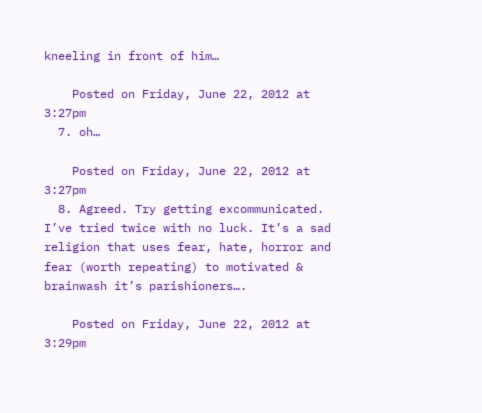kneeling in front of him…

    Posted on Friday, June 22, 2012 at 3:27pm
  7. oh…

    Posted on Friday, June 22, 2012 at 3:27pm
  8. Agreed. Try getting excommunicated. I’ve tried twice with no luck. It’s a sad religion that uses fear, hate, horror and fear (worth repeating) to motivated & brainwash it’s parishioners….

    Posted on Friday, June 22, 2012 at 3:29pm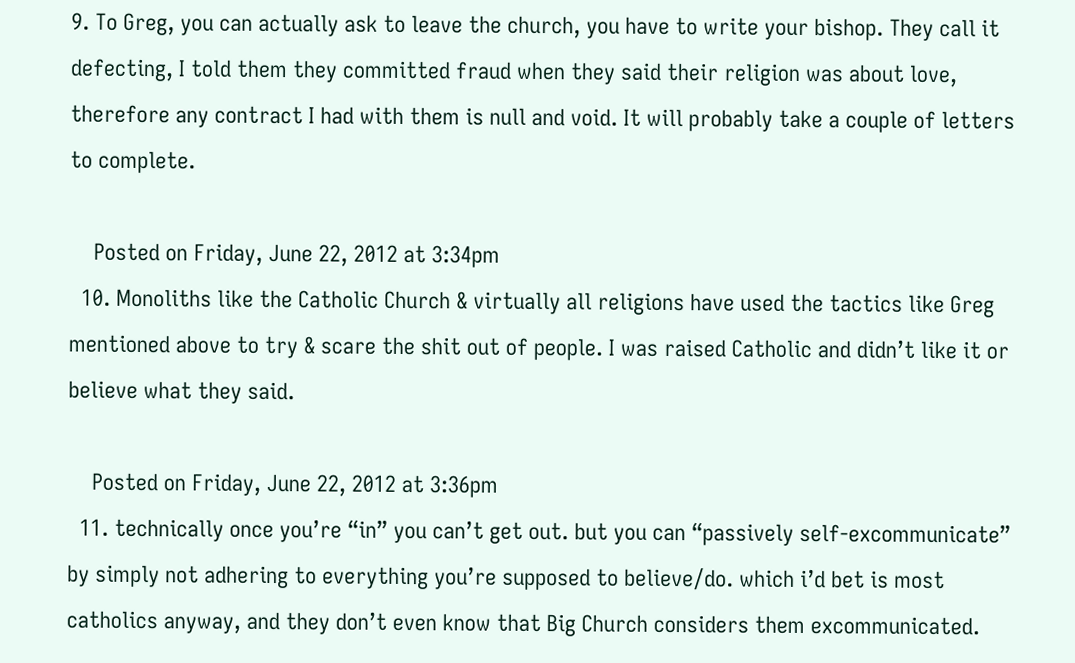9. To Greg, you can actually ask to leave the church, you have to write your bishop. They call it defecting, I told them they committed fraud when they said their religion was about love, therefore any contract I had with them is null and void. It will probably take a couple of letters to complete.

    Posted on Friday, June 22, 2012 at 3:34pm
  10. Monoliths like the Catholic Church & virtually all religions have used the tactics like Greg mentioned above to try & scare the shit out of people. I was raised Catholic and didn’t like it or believe what they said.

    Posted on Friday, June 22, 2012 at 3:36pm
  11. technically once you’re “in” you can’t get out. but you can “passively self-excommunicate” by simply not adhering to everything you’re supposed to believe/do. which i’d bet is most catholics anyway, and they don’t even know that Big Church considers them excommunicated.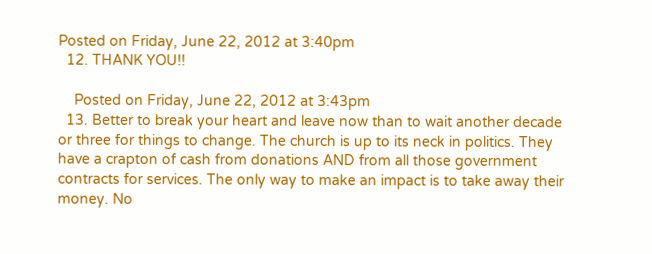Posted on Friday, June 22, 2012 at 3:40pm
  12. THANK YOU!!

    Posted on Friday, June 22, 2012 at 3:43pm
  13. Better to break your heart and leave now than to wait another decade or three for things to change. The church is up to its neck in politics. They have a crapton of cash from donations AND from all those government contracts for services. The only way to make an impact is to take away their money. No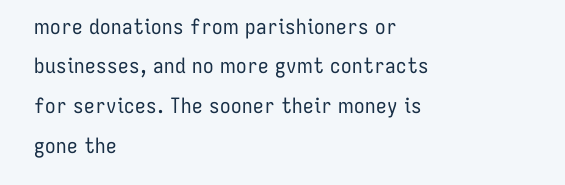more donations from parishioners or businesses, and no more gvmt contracts for services. The sooner their money is gone the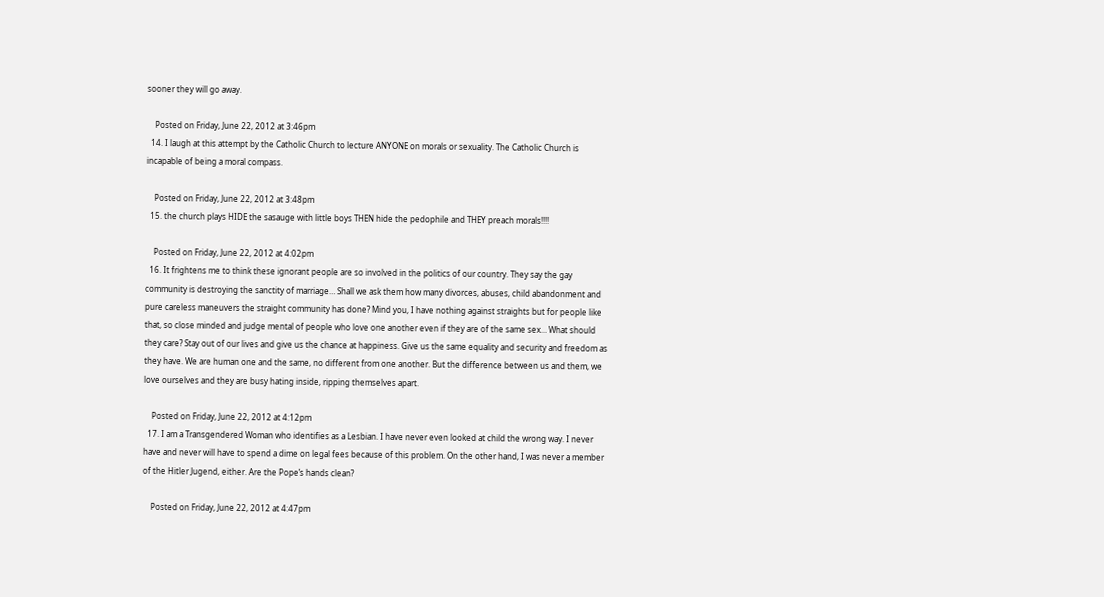sooner they will go away.

    Posted on Friday, June 22, 2012 at 3:46pm
  14. I laugh at this attempt by the Catholic Church to lecture ANYONE on morals or sexuality. The Catholic Church is incapable of being a moral compass.

    Posted on Friday, June 22, 2012 at 3:48pm
  15. the church plays HIDE the sasauge with little boys THEN hide the pedophile and THEY preach morals!!!!

    Posted on Friday, June 22, 2012 at 4:02pm
  16. It frightens me to think these ignorant people are so involved in the politics of our country. They say the gay community is destroying the sanctity of marriage… Shall we ask them how many divorces, abuses, child abandonment and pure careless maneuvers the straight community has done? Mind you, I have nothing against straights but for people like that, so close minded and judge mental of people who love one another even if they are of the same sex… What should they care? Stay out of our lives and give us the chance at happiness. Give us the same equality and security and freedom as they have. We are human one and the same, no different from one another. But the difference between us and them, we love ourselves and they are busy hating inside, ripping themselves apart.

    Posted on Friday, June 22, 2012 at 4:12pm
  17. I am a Transgendered Woman who identifies as a Lesbian. I have never even looked at child the wrong way. I never have and never will have to spend a dime on legal fees because of this problem. On the other hand, I was never a member of the Hitler Jugend, either. Are the Pope’s hands clean?

    Posted on Friday, June 22, 2012 at 4:47pm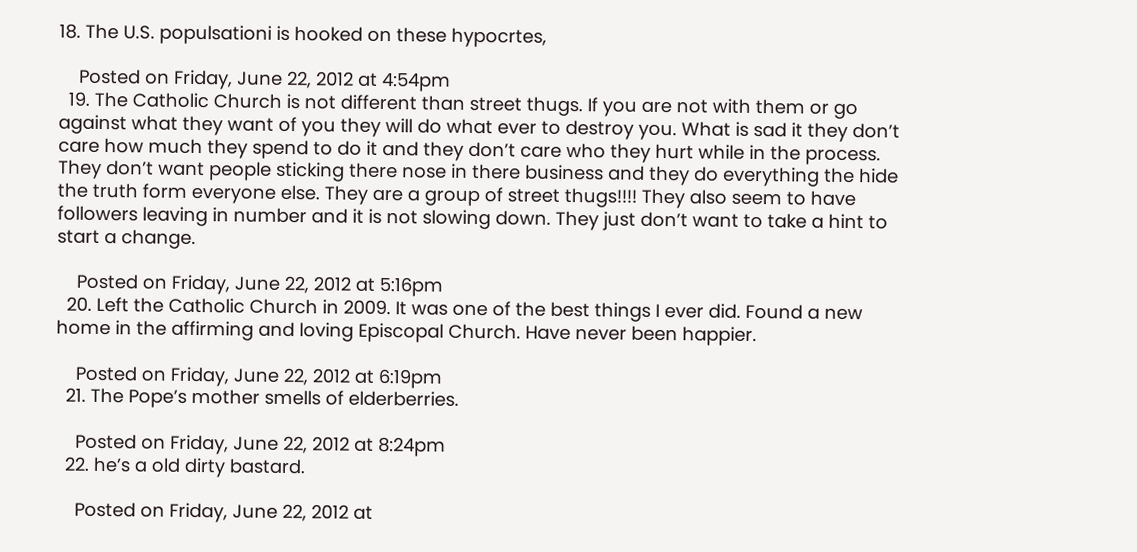18. The U.S. populsationi is hooked on these hypocrtes,

    Posted on Friday, June 22, 2012 at 4:54pm
  19. The Catholic Church is not different than street thugs. If you are not with them or go against what they want of you they will do what ever to destroy you. What is sad it they don’t care how much they spend to do it and they don’t care who they hurt while in the process. They don’t want people sticking there nose in there business and they do everything the hide the truth form everyone else. They are a group of street thugs!!!! They also seem to have followers leaving in number and it is not slowing down. They just don’t want to take a hint to start a change.

    Posted on Friday, June 22, 2012 at 5:16pm
  20. Left the Catholic Church in 2009. It was one of the best things I ever did. Found a new home in the affirming and loving Episcopal Church. Have never been happier.

    Posted on Friday, June 22, 2012 at 6:19pm
  21. The Pope’s mother smells of elderberries.

    Posted on Friday, June 22, 2012 at 8:24pm
  22. he’s a old dirty bastard.

    Posted on Friday, June 22, 2012 at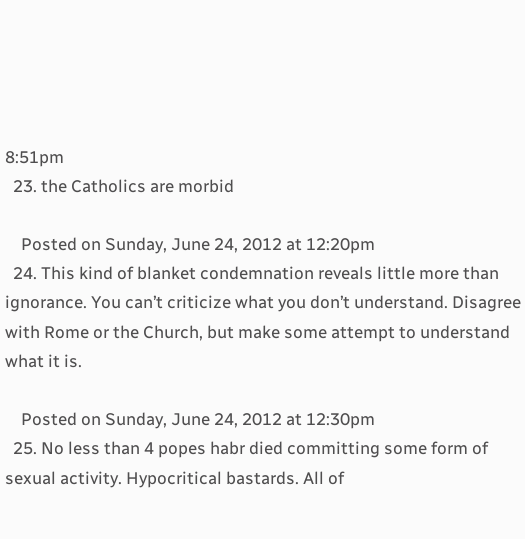8:51pm
  23. the Catholics are morbid

    Posted on Sunday, June 24, 2012 at 12:20pm
  24. This kind of blanket condemnation reveals little more than ignorance. You can’t criticize what you don’t understand. Disagree with Rome or the Church, but make some attempt to understand what it is.

    Posted on Sunday, June 24, 2012 at 12:30pm
  25. No less than 4 popes habr died committing some form of sexual activity. Hypocritical bastards. All of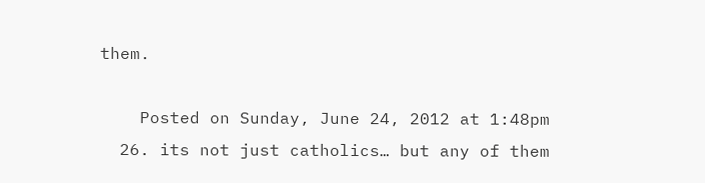them.

    Posted on Sunday, June 24, 2012 at 1:48pm
  26. its not just catholics… but any of them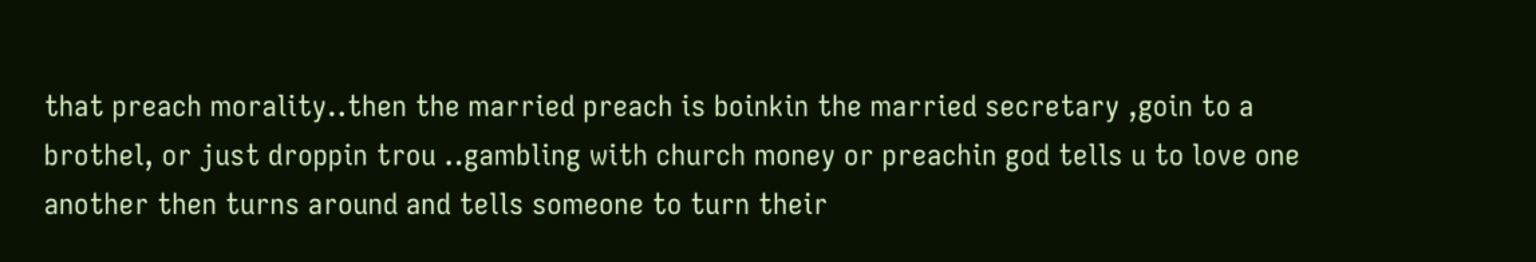that preach morality..then the married preach is boinkin the married secretary ,goin to a brothel, or just droppin trou ..gambling with church money or preachin god tells u to love one another then turns around and tells someone to turn their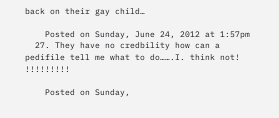back on their gay child…

    Posted on Sunday, June 24, 2012 at 1:57pm
  27. They have no credbility how can a pedifile tell me what to do…….I. think not! !!!!!!!!!

    Posted on Sunday,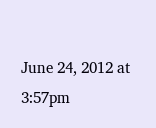June 24, 2012 at 3:57pm